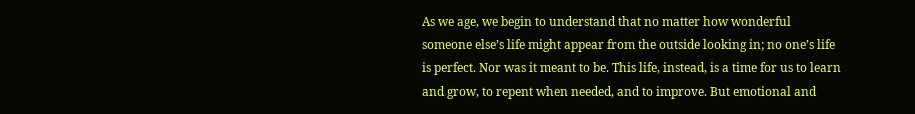As we age, we begin to understand that no matter how wonderful someone else’s life might appear from the outside looking in; no one’s life is perfect. Nor was it meant to be. This life, instead, is a time for us to learn and grow, to repent when needed, and to improve. But emotional and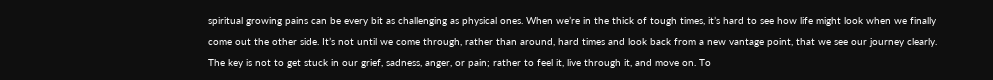spiritual growing pains can be every bit as challenging as physical ones. When we’re in the thick of tough times, it’s hard to see how life might look when we finally come out the other side. It’s not until we come through, rather than around, hard times and look back from a new vantage point, that we see our journey clearly. The key is not to get stuck in our grief, sadness, anger, or pain; rather to feel it, live through it, and move on. To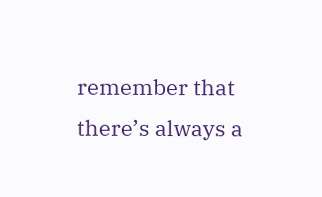remember that there’s always a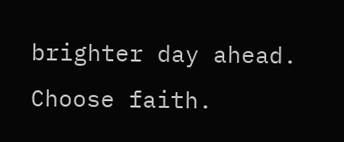brighter day ahead. Choose faith.